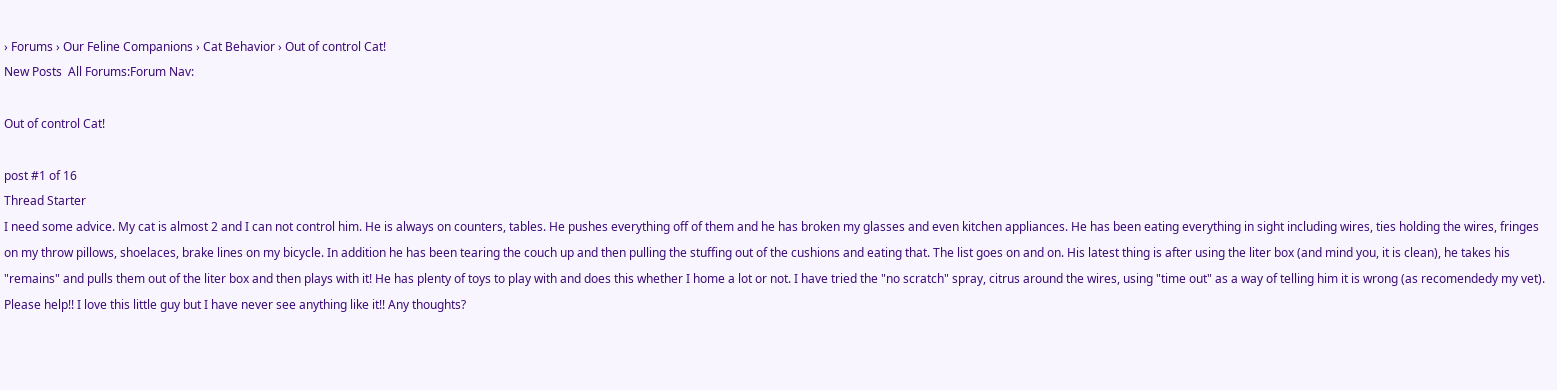› Forums › Our Feline Companions › Cat Behavior › Out of control Cat!
New Posts  All Forums:Forum Nav:

Out of control Cat!

post #1 of 16
Thread Starter
I need some advice. My cat is almost 2 and I can not control him. He is always on counters, tables. He pushes everything off of them and he has broken my glasses and even kitchen appliances. He has been eating everything in sight including wires, ties holding the wires, fringes on my throw pillows, shoelaces, brake lines on my bicycle. In addition he has been tearing the couch up and then pulling the stuffing out of the cushions and eating that. The list goes on and on. His latest thing is after using the liter box (and mind you, it is clean), he takes his "remains" and pulls them out of the liter box and then plays with it! He has plenty of toys to play with and does this whether I home a lot or not. I have tried the "no scratch" spray, citrus around the wires, using "time out" as a way of telling him it is wrong (as recomendedy my vet). Please help!! I love this little guy but I have never see anything like it!! Any thoughts?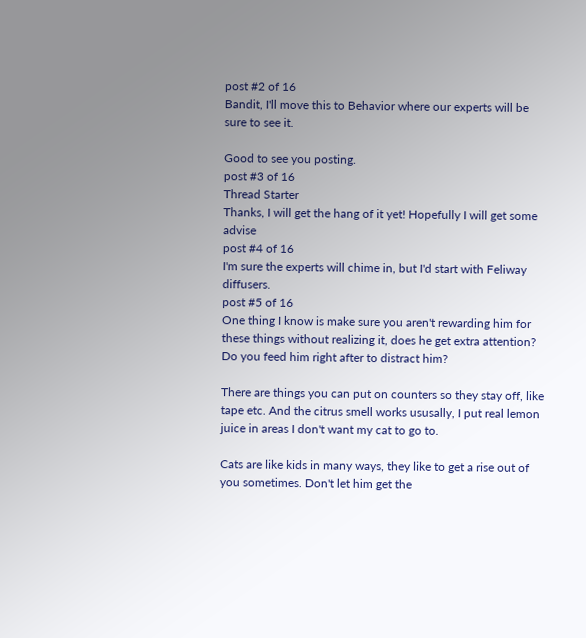post #2 of 16
Bandit, I'll move this to Behavior where our experts will be sure to see it.

Good to see you posting.
post #3 of 16
Thread Starter
Thanks, I will get the hang of it yet! Hopefully I will get some advise
post #4 of 16
I'm sure the experts will chime in, but I'd start with Feliway diffusers.
post #5 of 16
One thing I know is make sure you aren't rewarding him for these things without realizing it, does he get extra attention? Do you feed him right after to distract him?

There are things you can put on counters so they stay off, like tape etc. And the citrus smell works ususally, I put real lemon juice in areas I don't want my cat to go to.

Cats are like kids in many ways, they like to get a rise out of you sometimes. Don't let him get the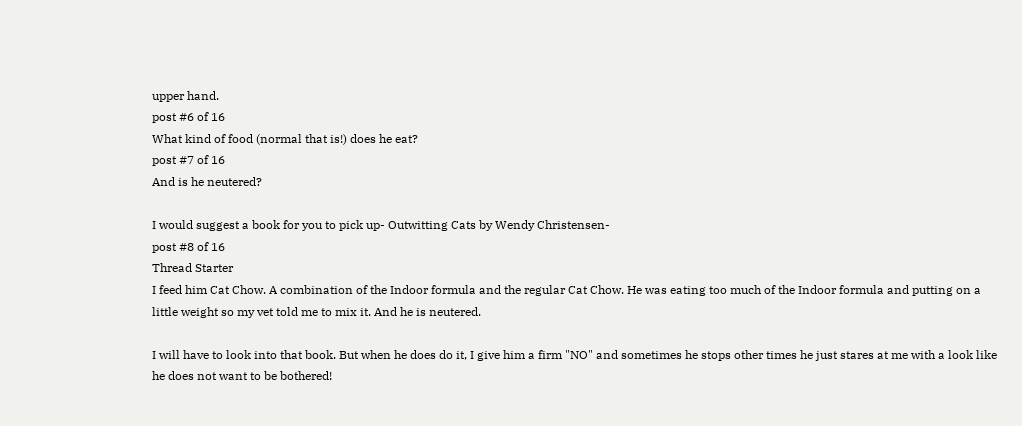upper hand.
post #6 of 16
What kind of food (normal that is!) does he eat?
post #7 of 16
And is he neutered?

I would suggest a book for you to pick up- Outwitting Cats by Wendy Christensen-
post #8 of 16
Thread Starter
I feed him Cat Chow. A combination of the Indoor formula and the regular Cat Chow. He was eating too much of the Indoor formula and putting on a little weight so my vet told me to mix it. And he is neutered.

I will have to look into that book. But when he does do it, I give him a firm "NO" and sometimes he stops other times he just stares at me with a look like he does not want to be bothered!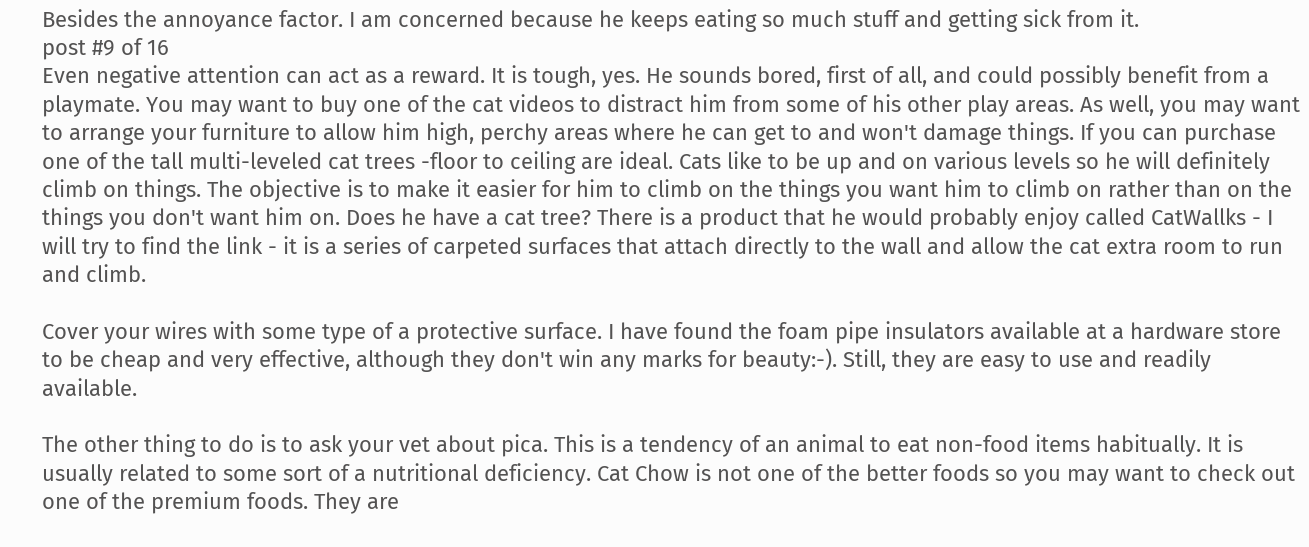Besides the annoyance factor. I am concerned because he keeps eating so much stuff and getting sick from it.
post #9 of 16
Even negative attention can act as a reward. It is tough, yes. He sounds bored, first of all, and could possibly benefit from a playmate. You may want to buy one of the cat videos to distract him from some of his other play areas. As well, you may want to arrange your furniture to allow him high, perchy areas where he can get to and won't damage things. If you can purchase one of the tall multi-leveled cat trees -floor to ceiling are ideal. Cats like to be up and on various levels so he will definitely climb on things. The objective is to make it easier for him to climb on the things you want him to climb on rather than on the things you don't want him on. Does he have a cat tree? There is a product that he would probably enjoy called CatWallks - I will try to find the link - it is a series of carpeted surfaces that attach directly to the wall and allow the cat extra room to run and climb.

Cover your wires with some type of a protective surface. I have found the foam pipe insulators available at a hardware store to be cheap and very effective, although they don't win any marks for beauty:-). Still, they are easy to use and readily available.

The other thing to do is to ask your vet about pica. This is a tendency of an animal to eat non-food items habitually. It is usually related to some sort of a nutritional deficiency. Cat Chow is not one of the better foods so you may want to check out one of the premium foods. They are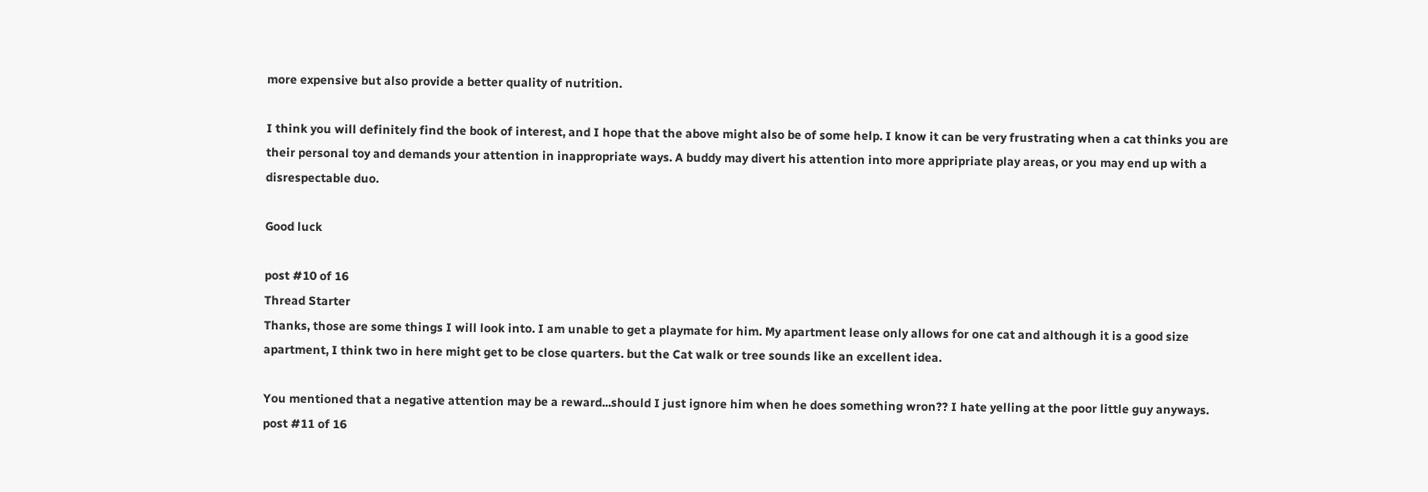more expensive but also provide a better quality of nutrition.

I think you will definitely find the book of interest, and I hope that the above might also be of some help. I know it can be very frustrating when a cat thinks you are their personal toy and demands your attention in inappropriate ways. A buddy may divert his attention into more appripriate play areas, or you may end up with a disrespectable duo.

Good luck

post #10 of 16
Thread Starter
Thanks, those are some things I will look into. I am unable to get a playmate for him. My apartment lease only allows for one cat and although it is a good size apartment, I think two in here might get to be close quarters. but the Cat walk or tree sounds like an excellent idea.

You mentioned that a negative attention may be a reward...should I just ignore him when he does something wron?? I hate yelling at the poor little guy anyways.
post #11 of 16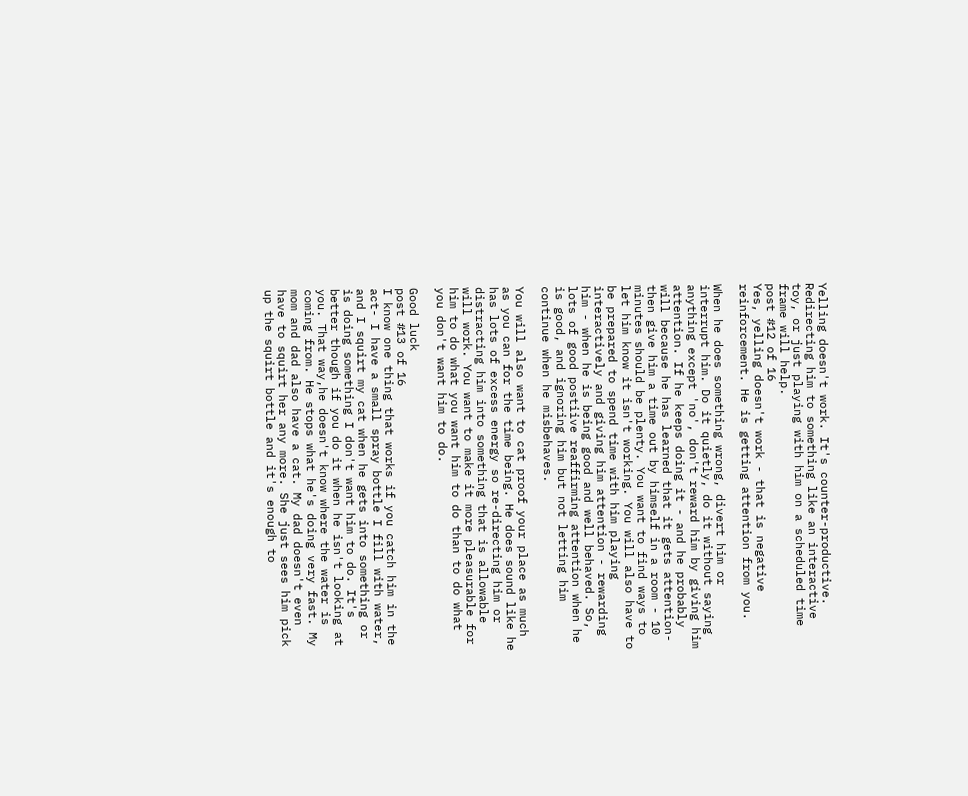Yelling doesn't work. It's counter-productive. Redirecting him to something like an interactive toy, or just playing with him on a scheduled time frame will help.
post #12 of 16
Yes, yelling doesn't work - that is negative reinforcement. He is getting attention from you.

When he does something wrong, divert him or interrupt him. Do it quietly, do it without saying anything except 'no', don't reward him by giving him attention. If he keeps doing it - and he probably will because he has learned that it gets attention- then give him a time out by himself in a room - 10 minutes should be plenty. You want to find ways to let him know it isn't working. You will also have to be prepared to spend time with him playing interactively and giving him attention - rewarding him - when he is being good and well behaved. So, lots of good postiive reaffirming attention when he is good, and ignoring him but not letting him continue when he misbehaves.

You will also want to cat proof your place as much as you can for the time being. He does sound like he has lots of excess energy so re-directing him or distracting him into something that is allowable will work. You want to make it more pleasurable for him to do what you want him to do than to do what you don't want him to do.

Good luck
post #13 of 16
I know one thing that works if you catch him in the act- I have a small spray bottle I fill with water, and I squirt my cat when he gets into something or is doing something I don't want him to do. It's better though if you do it when he isn't looking at you. That way,he doesn't know where the water is coming from. He stops what he's doing very fast. My mom and dad also have a cat. My dad doesn't even have to squirt her any more. She just sees him pick up the squirt bottle and it's enough to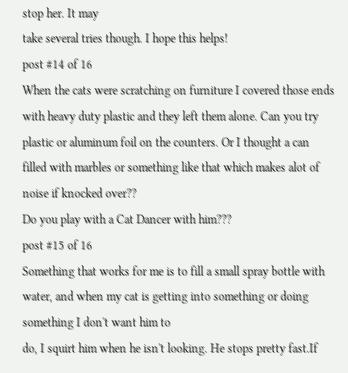stop her. It may
take several tries though. I hope this helps!
post #14 of 16
When the cats were scratching on furniture I covered those ends with heavy duty plastic and they left them alone. Can you try plastic or aluminum foil on the counters. Or I thought a can filled with marbles or something like that which makes alot of noise if knocked over??
Do you play with a Cat Dancer with him???
post #15 of 16
Something that works for me is to fill a small spray bottle with water, and when my cat is getting into something or doing something I don't want him to
do, I squirt him when he isn't looking. He stops pretty fast.If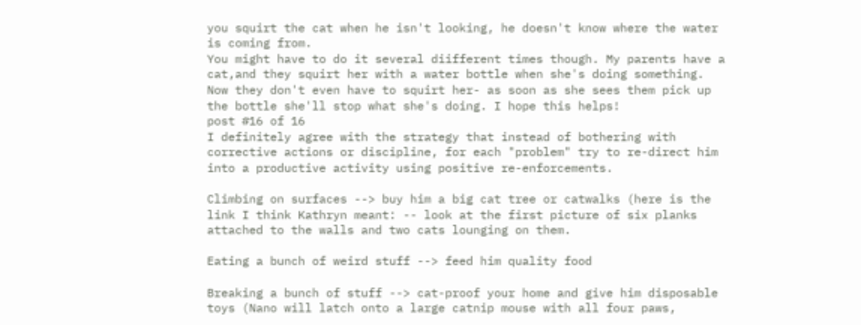you squirt the cat when he isn't looking, he doesn't know where the water is coming from.
You might have to do it several diifferent times though. My parents have a cat,and they squirt her with a water bottle when she's doing something.
Now they don't even have to squirt her- as soon as she sees them pick up the bottle she'll stop what she's doing. I hope this helps!
post #16 of 16
I definitely agree with the strategy that instead of bothering with corrective actions or discipline, for each "problem" try to re-direct him into a productive activity using positive re-enforcements.

Climbing on surfaces --> buy him a big cat tree or catwalks (here is the link I think Kathryn meant: -- look at the first picture of six planks attached to the walls and two cats lounging on them.

Eating a bunch of weird stuff --> feed him quality food

Breaking a bunch of stuff --> cat-proof your home and give him disposable toys (Nano will latch onto a large catnip mouse with all four paws,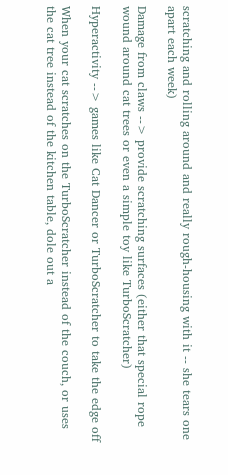scratching and rolling around and really rough-housing with it -- she tears one apart each week)

Damage from claws --> provide scratching surfaces (either that special rope wound around cat trees or even a simple toy like TurboScratcher)

Hyperactivity --> games like Cat Dancer or TurboScratcher to take the edge off

When your cat scratches on the TurboScratcher instead of the couch, or uses the cat tree instead of the kitchen table, dole out a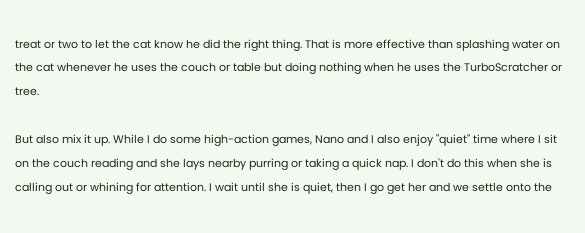treat or two to let the cat know he did the right thing. That is more effective than splashing water on the cat whenever he uses the couch or table but doing nothing when he uses the TurboScratcher or tree.

But also mix it up. While I do some high-action games, Nano and I also enjoy "quiet" time where I sit on the couch reading and she lays nearby purring or taking a quick nap. I don't do this when she is calling out or whining for attention. I wait until she is quiet, then I go get her and we settle onto the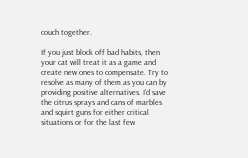couch together.

If you just block off bad habits, then your cat will treat it as a game and create new ones to compensate. Try to resolve as many of them as you can by providing positive alternatives. I'd save the citrus sprays and cans of marbles and squirt guns for either critical situations or for the last few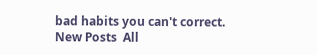bad habits you can't correct.
New Posts  All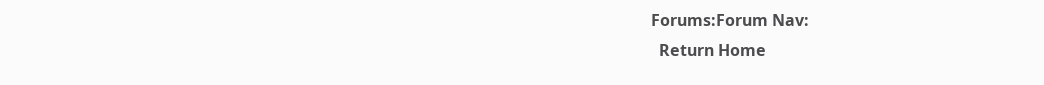Forums:Forum Nav:
  Return Home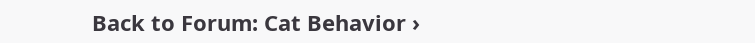Back to Forum: Cat Behavior ›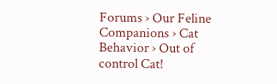Forums › Our Feline Companions › Cat Behavior › Out of control Cat!